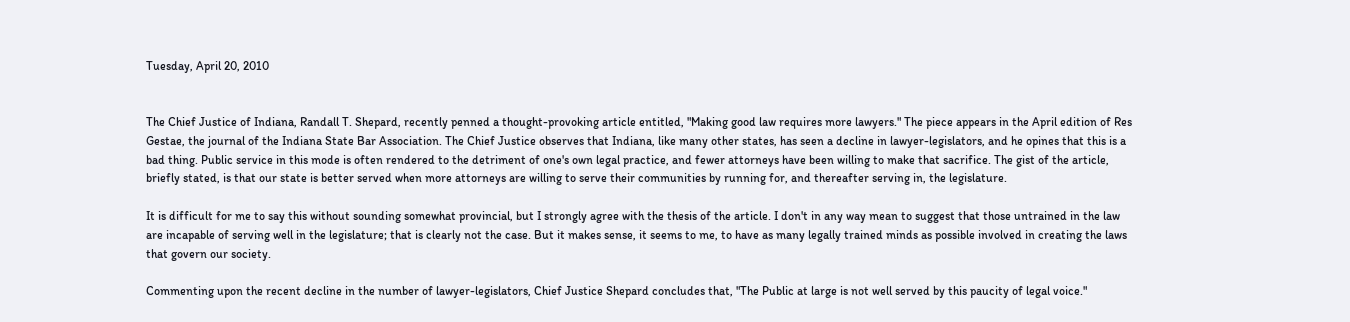Tuesday, April 20, 2010


The Chief Justice of Indiana, Randall T. Shepard, recently penned a thought-provoking article entitled, "Making good law requires more lawyers." The piece appears in the April edition of Res Gestae, the journal of the Indiana State Bar Association. The Chief Justice observes that Indiana, like many other states, has seen a decline in lawyer-legislators, and he opines that this is a bad thing. Public service in this mode is often rendered to the detriment of one's own legal practice, and fewer attorneys have been willing to make that sacrifice. The gist of the article, briefly stated, is that our state is better served when more attorneys are willing to serve their communities by running for, and thereafter serving in, the legislature.

It is difficult for me to say this without sounding somewhat provincial, but I strongly agree with the thesis of the article. I don't in any way mean to suggest that those untrained in the law are incapable of serving well in the legislature; that is clearly not the case. But it makes sense, it seems to me, to have as many legally trained minds as possible involved in creating the laws that govern our society.

Commenting upon the recent decline in the number of lawyer-legislators, Chief Justice Shepard concludes that, "The Public at large is not well served by this paucity of legal voice."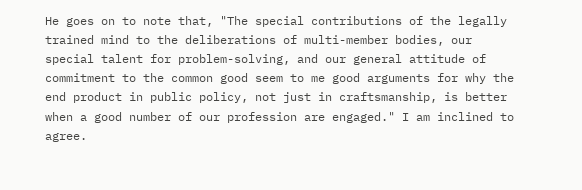He goes on to note that, "The special contributions of the legally trained mind to the deliberations of multi-member bodies, our special talent for problem-solving, and our general attitude of commitment to the common good seem to me good arguments for why the end product in public policy, not just in craftsmanship, is better when a good number of our profession are engaged." I am inclined to agree.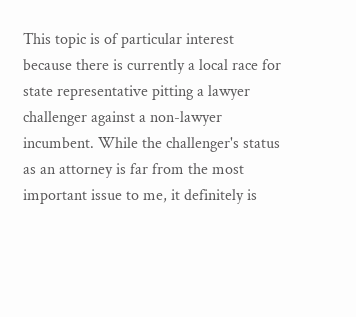This topic is of particular interest because there is currently a local race for state representative pitting a lawyer challenger against a non-lawyer incumbent. While the challenger's status as an attorney is far from the most important issue to me, it definitely is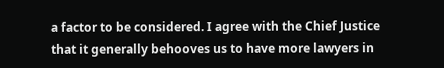a factor to be considered. I agree with the Chief Justice that it generally behooves us to have more lawyers in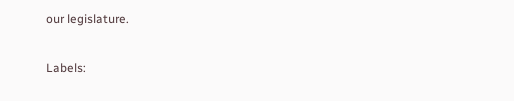our legislature.

Labels: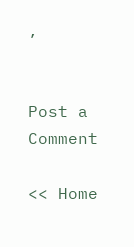,


Post a Comment

<< Home